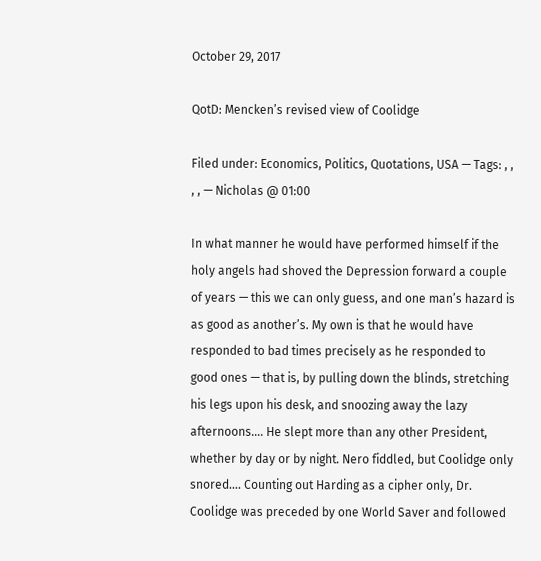October 29, 2017

QotD: Mencken’s revised view of Coolidge

Filed under: Economics, Politics, Quotations, USA — Tags: , , , , — Nicholas @ 01:00

In what manner he would have performed himself if the holy angels had shoved the Depression forward a couple of years — this we can only guess, and one man’s hazard is as good as another’s. My own is that he would have responded to bad times precisely as he responded to good ones — that is, by pulling down the blinds, stretching his legs upon his desk, and snoozing away the lazy afternoons…. He slept more than any other President, whether by day or by night. Nero fiddled, but Coolidge only snored…. Counting out Harding as a cipher only, Dr. Coolidge was preceded by one World Saver and followed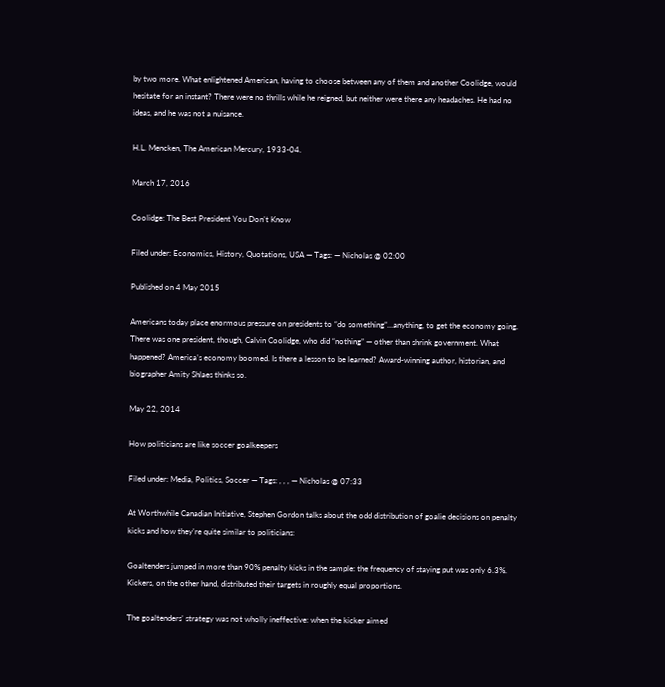by two more. What enlightened American, having to choose between any of them and another Coolidge, would hesitate for an instant? There were no thrills while he reigned, but neither were there any headaches. He had no ideas, and he was not a nuisance.

H.L. Mencken, The American Mercury, 1933-04.

March 17, 2016

Coolidge: The Best President You Don’t Know

Filed under: Economics, History, Quotations, USA — Tags: — Nicholas @ 02:00

Published on 4 May 2015

Americans today place enormous pressure on presidents to “do something”…anything, to get the economy going. There was one president, though, Calvin Coolidge, who did “nothing” — other than shrink government. What happened? America’s economy boomed. Is there a lesson to be learned? Award-winning author, historian, and biographer Amity Shlaes thinks so.

May 22, 2014

How politicians are like soccer goalkeepers

Filed under: Media, Politics, Soccer — Tags: , , , — Nicholas @ 07:33

At Worthwhile Canadian Initiative, Stephen Gordon talks about the odd distribution of goalie decisions on penalty kicks and how they’re quite similar to politicians:

Goaltenders jumped in more than 90% penalty kicks in the sample: the frequency of staying put was only 6.3%. Kickers, on the other hand, distributed their targets in roughly equal proportions.

The goaltenders’ strategy was not wholly ineffective: when the kicker aimed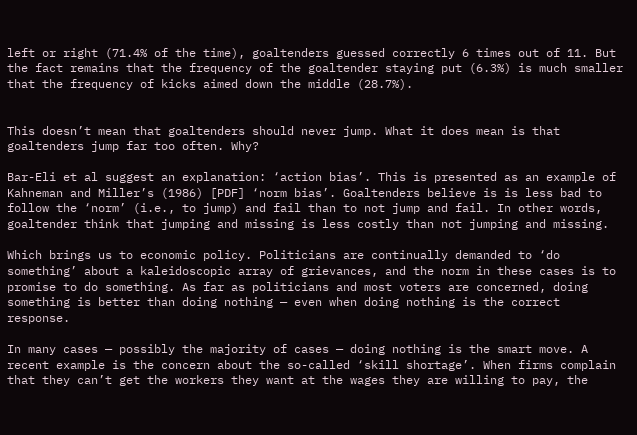left or right (71.4% of the time), goaltenders guessed correctly 6 times out of 11. But the fact remains that the frequency of the goaltender staying put (6.3%) is much smaller that the frequency of kicks aimed down the middle (28.7%).


This doesn’t mean that goaltenders should never jump. What it does mean is that goaltenders jump far too often. Why?

Bar-Eli et al suggest an explanation: ‘action bias’. This is presented as an example of Kahneman and Miller’s (1986) [PDF] ‘norm bias’. Goaltenders believe is is less bad to follow the ‘norm’ (i.e., to jump) and fail than to not jump and fail. In other words, goaltender think that jumping and missing is less costly than not jumping and missing.

Which brings us to economic policy. Politicians are continually demanded to ‘do something’ about a kaleidoscopic array of grievances, and the norm in these cases is to promise to do something. As far as politicians and most voters are concerned, doing something is better than doing nothing — even when doing nothing is the correct response.

In many cases — possibly the majority of cases — doing nothing is the smart move. A recent example is the concern about the so-called ‘skill shortage’. When firms complain that they can’t get the workers they want at the wages they are willing to pay, the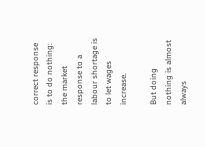correct response is to do nothing: the market response to a labour shortage is to let wages increase.

But doing nothing is almost always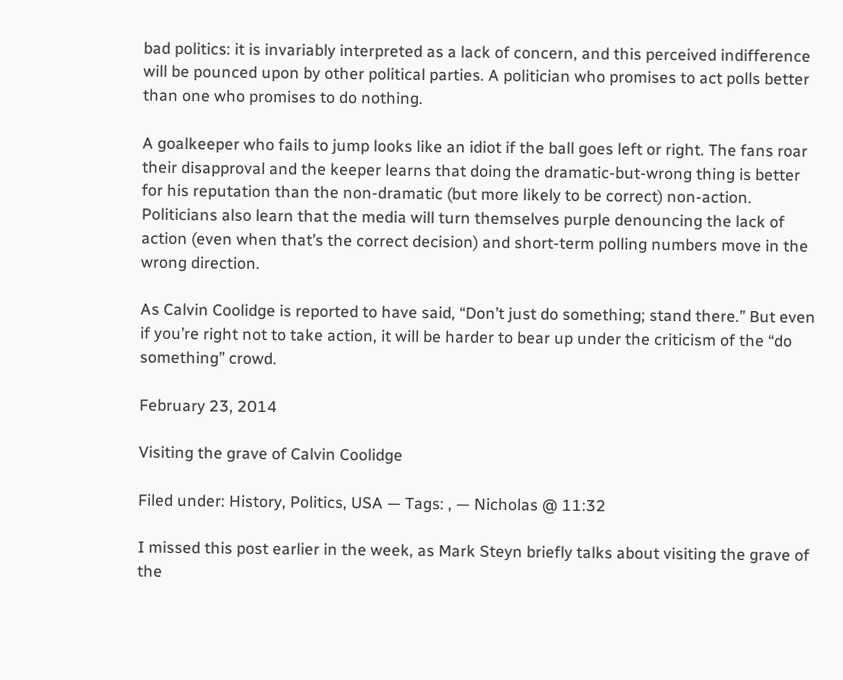bad politics: it is invariably interpreted as a lack of concern, and this perceived indifference will be pounced upon by other political parties. A politician who promises to act polls better than one who promises to do nothing.

A goalkeeper who fails to jump looks like an idiot if the ball goes left or right. The fans roar their disapproval and the keeper learns that doing the dramatic-but-wrong thing is better for his reputation than the non-dramatic (but more likely to be correct) non-action. Politicians also learn that the media will turn themselves purple denouncing the lack of action (even when that’s the correct decision) and short-term polling numbers move in the wrong direction.

As Calvin Coolidge is reported to have said, “Don’t just do something; stand there.” But even if you’re right not to take action, it will be harder to bear up under the criticism of the “do something” crowd.

February 23, 2014

Visiting the grave of Calvin Coolidge

Filed under: History, Politics, USA — Tags: , — Nicholas @ 11:32

I missed this post earlier in the week, as Mark Steyn briefly talks about visiting the grave of the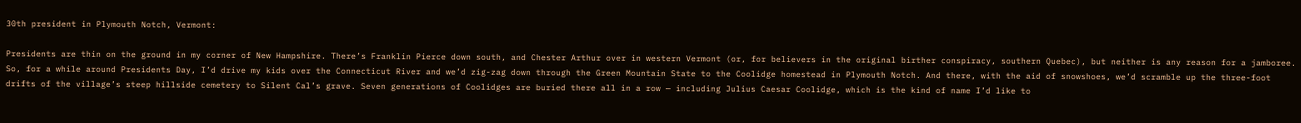30th president in Plymouth Notch, Vermont:

Presidents are thin on the ground in my corner of New Hampshire. There’s Franklin Pierce down south, and Chester Arthur over in western Vermont (or, for believers in the original birther conspiracy, southern Quebec), but neither is any reason for a jamboree. So, for a while around Presidents Day, I’d drive my kids over the Connecticut River and we’d zig-zag down through the Green Mountain State to the Coolidge homestead in Plymouth Notch. And there, with the aid of snowshoes, we’d scramble up the three-foot drifts of the village’s steep hillside cemetery to Silent Cal’s grave. Seven generations of Coolidges are buried there all in a row — including Julius Caesar Coolidge, which is the kind of name I’d like to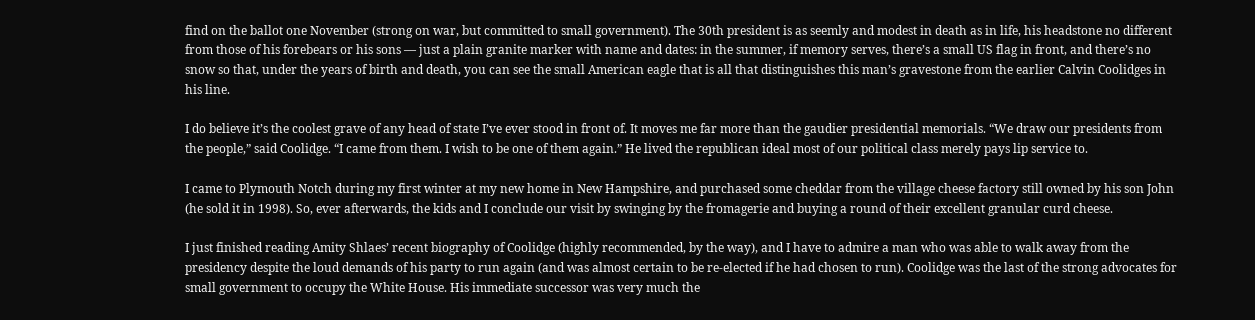find on the ballot one November (strong on war, but committed to small government). The 30th president is as seemly and modest in death as in life, his headstone no different from those of his forebears or his sons — just a plain granite marker with name and dates: in the summer, if memory serves, there’s a small US flag in front, and there’s no snow so that, under the years of birth and death, you can see the small American eagle that is all that distinguishes this man’s gravestone from the earlier Calvin Coolidges in his line.

I do believe it’s the coolest grave of any head of state I’ve ever stood in front of. It moves me far more than the gaudier presidential memorials. “We draw our presidents from the people,” said Coolidge. “I came from them. I wish to be one of them again.” He lived the republican ideal most of our political class merely pays lip service to.

I came to Plymouth Notch during my first winter at my new home in New Hampshire, and purchased some cheddar from the village cheese factory still owned by his son John (he sold it in 1998). So, ever afterwards, the kids and I conclude our visit by swinging by the fromagerie and buying a round of their excellent granular curd cheese.

I just finished reading Amity Shlaes’ recent biography of Coolidge (highly recommended, by the way), and I have to admire a man who was able to walk away from the presidency despite the loud demands of his party to run again (and was almost certain to be re-elected if he had chosen to run). Coolidge was the last of the strong advocates for small government to occupy the White House. His immediate successor was very much the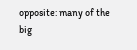opposite: many of the big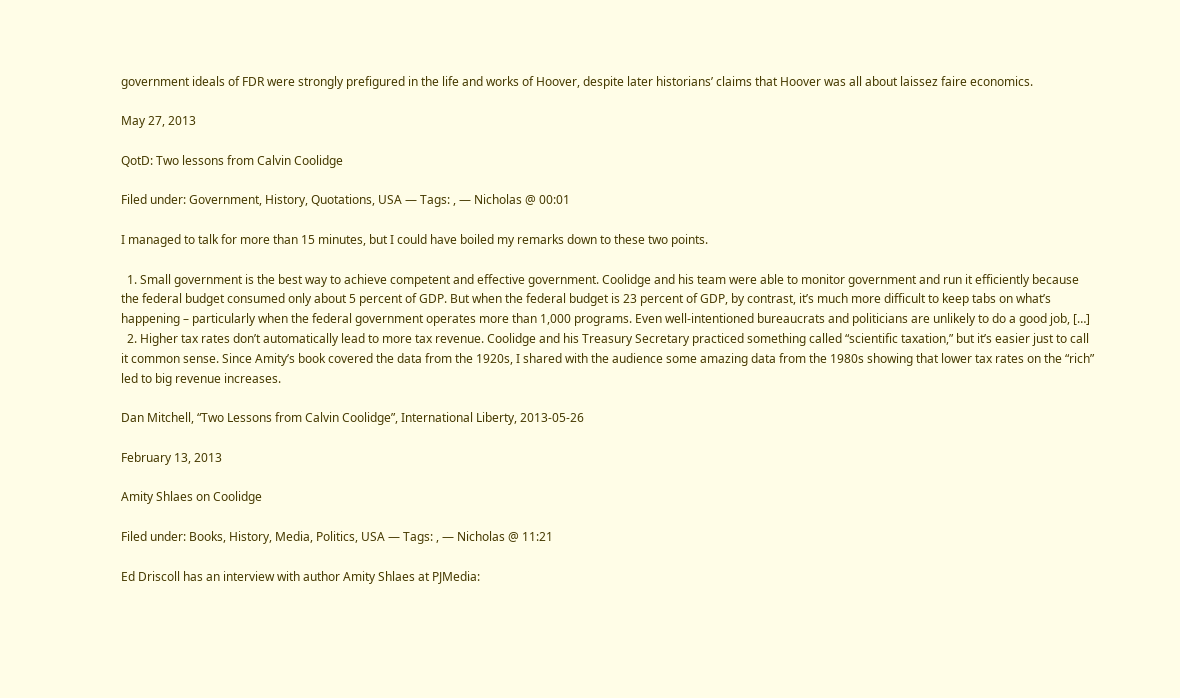government ideals of FDR were strongly prefigured in the life and works of Hoover, despite later historians’ claims that Hoover was all about laissez faire economics.

May 27, 2013

QotD: Two lessons from Calvin Coolidge

Filed under: Government, History, Quotations, USA — Tags: , — Nicholas @ 00:01

I managed to talk for more than 15 minutes, but I could have boiled my remarks down to these two points.

  1. Small government is the best way to achieve competent and effective government. Coolidge and his team were able to monitor government and run it efficiently because the federal budget consumed only about 5 percent of GDP. But when the federal budget is 23 percent of GDP, by contrast, it’s much more difficult to keep tabs on what’s happening – particularly when the federal government operates more than 1,000 programs. Even well-intentioned bureaucrats and politicians are unlikely to do a good job, […]
  2. Higher tax rates don’t automatically lead to more tax revenue. Coolidge and his Treasury Secretary practiced something called “scientific taxation,” but it’s easier just to call it common sense. Since Amity’s book covered the data from the 1920s, I shared with the audience some amazing data from the 1980s showing that lower tax rates on the “rich” led to big revenue increases.

Dan Mitchell, “Two Lessons from Calvin Coolidge”, International Liberty, 2013-05-26

February 13, 2013

Amity Shlaes on Coolidge

Filed under: Books, History, Media, Politics, USA — Tags: , — Nicholas @ 11:21

Ed Driscoll has an interview with author Amity Shlaes at PJMedia: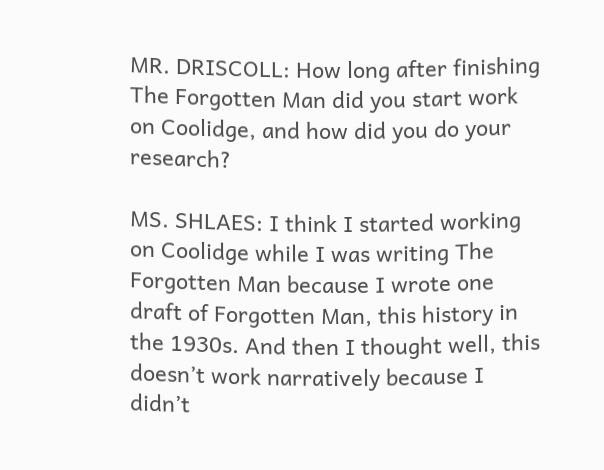MR. DRISCOLL: How long after finishing The Forgotten Man did you start work on Coolidge, and how did you do your research?

MS. SHLAES: I think I started working on Coolidge while I was writing The Forgotten Man because I wrote one draft of Forgotten Man, this history in the 1930s. And then I thought well, this doesn’t work narratively because I didn’t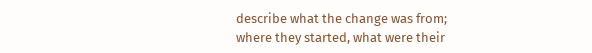describe what the change was from; where they started, what were their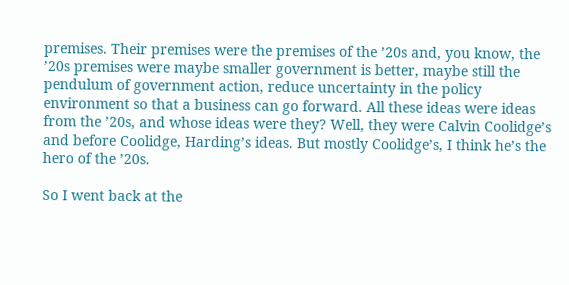premises. Their premises were the premises of the ’20s and, you know, the ’20s premises were maybe smaller government is better, maybe still the pendulum of government action, reduce uncertainty in the policy environment so that a business can go forward. All these ideas were ideas from the ’20s, and whose ideas were they? Well, they were Calvin Coolidge’s and before Coolidge, Harding’s ideas. But mostly Coolidge’s, I think he’s the hero of the ’20s.

So I went back at the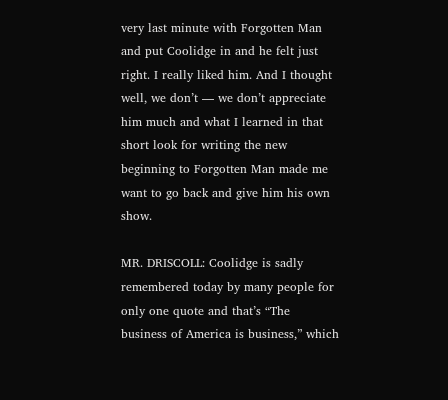very last minute with Forgotten Man and put Coolidge in and he felt just right. I really liked him. And I thought well, we don’t — we don’t appreciate him much and what I learned in that short look for writing the new beginning to Forgotten Man made me want to go back and give him his own show.

MR. DRISCOLL: Coolidge is sadly remembered today by many people for only one quote and that’s “The business of America is business,” which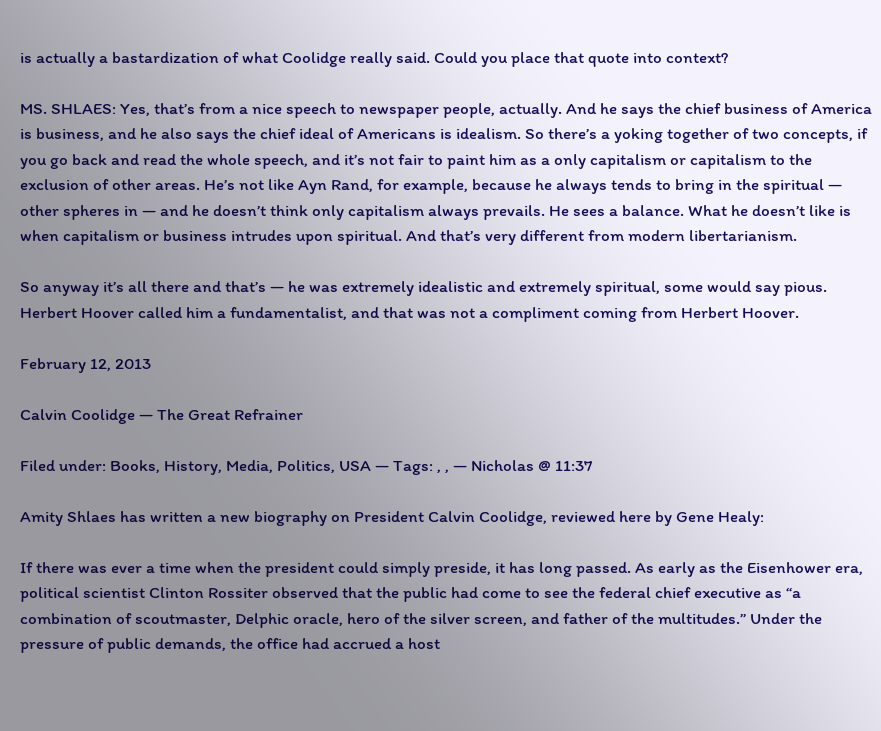is actually a bastardization of what Coolidge really said. Could you place that quote into context?

MS. SHLAES: Yes, that’s from a nice speech to newspaper people, actually. And he says the chief business of America is business, and he also says the chief ideal of Americans is idealism. So there’s a yoking together of two concepts, if you go back and read the whole speech, and it’s not fair to paint him as a only capitalism or capitalism to the exclusion of other areas. He’s not like Ayn Rand, for example, because he always tends to bring in the spiritual — other spheres in — and he doesn’t think only capitalism always prevails. He sees a balance. What he doesn’t like is when capitalism or business intrudes upon spiritual. And that’s very different from modern libertarianism.

So anyway it’s all there and that’s — he was extremely idealistic and extremely spiritual, some would say pious. Herbert Hoover called him a fundamentalist, and that was not a compliment coming from Herbert Hoover.

February 12, 2013

Calvin Coolidge — The Great Refrainer

Filed under: Books, History, Media, Politics, USA — Tags: , , — Nicholas @ 11:37

Amity Shlaes has written a new biography on President Calvin Coolidge, reviewed here by Gene Healy:

If there was ever a time when the president could simply preside, it has long passed. As early as the Eisenhower era, political scientist Clinton Rossiter observed that the public had come to see the federal chief executive as “a combination of scoutmaster, Delphic oracle, hero of the silver screen, and father of the multitudes.” Under the pressure of public demands, the office had accrued a host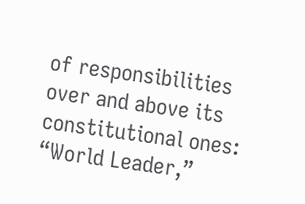of responsibilities over and above its constitutional ones: “World Leader,”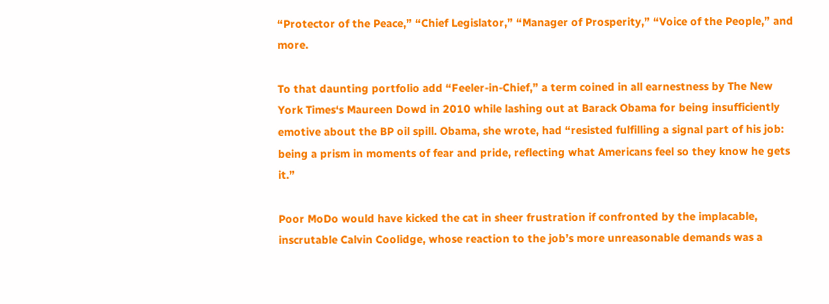“Protector of the Peace,” “Chief Legislator,” “Manager of Prosperity,” “Voice of the People,” and more.

To that daunting portfolio add “Feeler-in-Chief,” a term coined in all earnestness by The New York Times‘s Maureen Dowd in 2010 while lashing out at Barack Obama for being insufficiently emotive about the BP oil spill. Obama, she wrote, had “resisted fulfilling a signal part of his job: being a prism in moments of fear and pride, reflecting what Americans feel so they know he gets it.”

Poor MoDo would have kicked the cat in sheer frustration if confronted by the implacable, inscrutable Calvin Coolidge, whose reaction to the job’s more unreasonable demands was a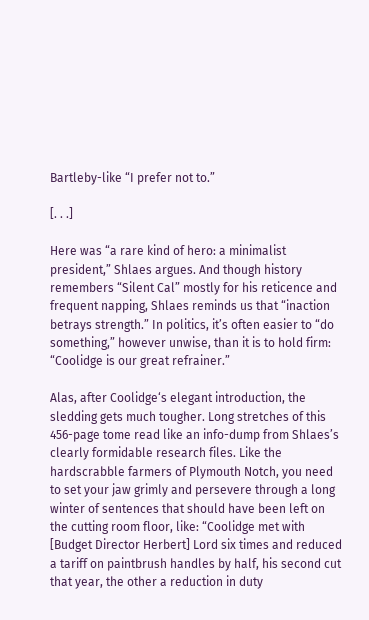Bartleby-like “I prefer not to.”

[. . .]

Here was “a rare kind of hero: a minimalist president,” Shlaes argues. And though history remembers “Silent Cal” mostly for his reticence and frequent napping, Shlaes reminds us that “inaction betrays strength.” In politics, it’s often easier to “do something,” however unwise, than it is to hold firm: “Coolidge is our great refrainer.”

Alas, after Coolidge‘s elegant introduction, the sledding gets much tougher. Long stretches of this 456-page tome read like an info-dump from Shlaes’s clearly formidable research files. Like the hardscrabble farmers of Plymouth Notch, you need to set your jaw grimly and persevere through a long winter of sentences that should have been left on the cutting room floor, like: “Coolidge met with [Budget Director Herbert] Lord six times and reduced a tariff on paintbrush handles by half, his second cut that year, the other a reduction in duty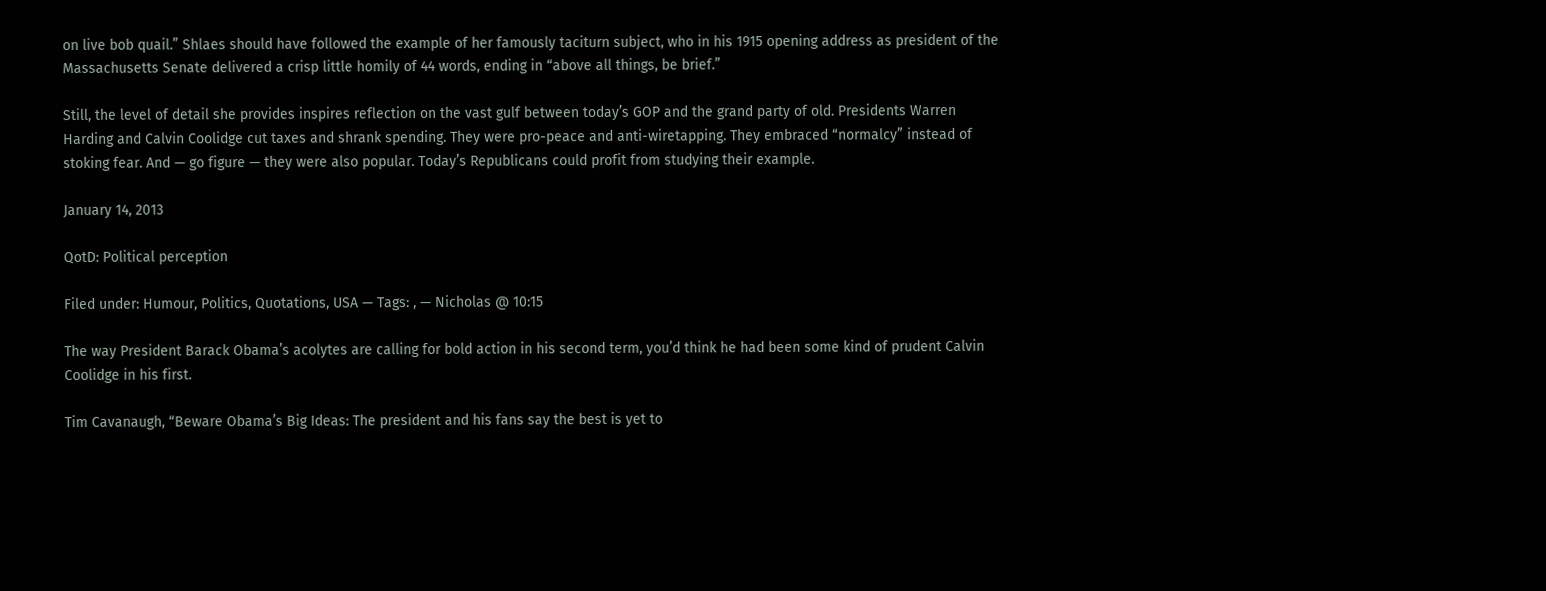on live bob quail.” Shlaes should have followed the example of her famously taciturn subject, who in his 1915 opening address as president of the Massachusetts Senate delivered a crisp little homily of 44 words, ending in “above all things, be brief.”

Still, the level of detail she provides inspires reflection on the vast gulf between today’s GOP and the grand party of old. Presidents Warren Harding and Calvin Coolidge cut taxes and shrank spending. They were pro-peace and anti-wiretapping. They embraced “normalcy” instead of stoking fear. And — go figure — they were also popular. Today’s Republicans could profit from studying their example.

January 14, 2013

QotD: Political perception

Filed under: Humour, Politics, Quotations, USA — Tags: , — Nicholas @ 10:15

The way President Barack Obama’s acolytes are calling for bold action in his second term, you’d think he had been some kind of prudent Calvin Coolidge in his first.

Tim Cavanaugh, “Beware Obama’s Big Ideas: The president and his fans say the best is yet to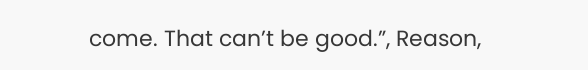come. That can’t be good.”, Reason,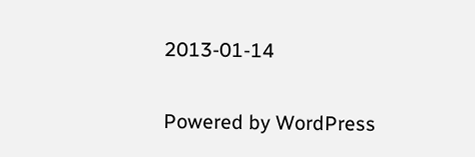2013-01-14

Powered by WordPress